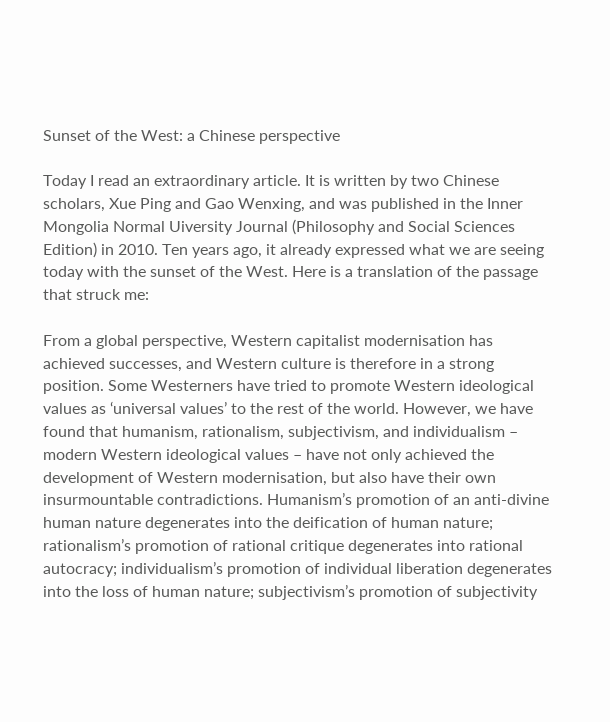Sunset of the West: a Chinese perspective

Today I read an extraordinary article. It is written by two Chinese scholars, Xue Ping and Gao Wenxing, and was published in the Inner Mongolia Normal Uiversity Journal (Philosophy and Social Sciences Edition) in 2010. Ten years ago, it already expressed what we are seeing today with the sunset of the West. Here is a translation of the passage that struck me:

From a global perspective, Western capitalist modernisation has achieved successes, and Western culture is therefore in a strong position. Some Westerners have tried to promote Western ideological values as ‘universal values’ to the rest of the world. However, we have found that humanism, rationalism, subjectivism, and individualism – modern Western ideological values – have not only achieved the development of Western modernisation, but also have their own insurmountable contradictions. Humanism’s promotion of an anti-divine human nature degenerates into the deification of human nature; rationalism’s promotion of rational critique degenerates into rational autocracy; individualism’s promotion of individual liberation degenerates into the loss of human nature; subjectivism’s promotion of subjectivity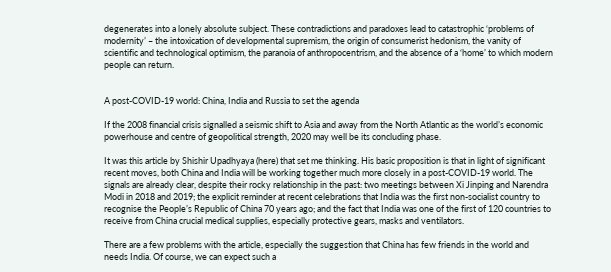degenerates into a lonely absolute subject. These contradictions and paradoxes lead to catastrophic ‘problems of modernity’ – the intoxication of developmental supremism, the origin of consumerist hedonism, the vanity of scientific and technological optimism, the paranoia of anthropocentrism, and the absence of a ‘home’ to which modern people can return.


A post-COVID-19 world: China, India and Russia to set the agenda

If the 2008 financial crisis signalled a seismic shift to Asia and away from the North Atlantic as the world’s economic powerhouse and centre of geopolitical strength, 2020 may well be its concluding phase.

It was this article by Shishir Upadhyaya (here) that set me thinking. His basic proposition is that in light of significant recent moves, both China and India will be working together much more closely in a post-COVID-19 world. The signals are already clear, despite their rocky relationship in the past: two meetings between Xi Jinping and Narendra Modi in 2018 and 2019; the explicit reminder at recent celebrations that India was the first non-socialist country to recognise the People’s Republic of China 70 years ago; and the fact that India was one of the first of 120 countries to receive from China crucial medical supplies, especially protective gears, masks and ventilators.

There are a few problems with the article, especially the suggestion that China has few friends in the world and needs India. Of course, we can expect such a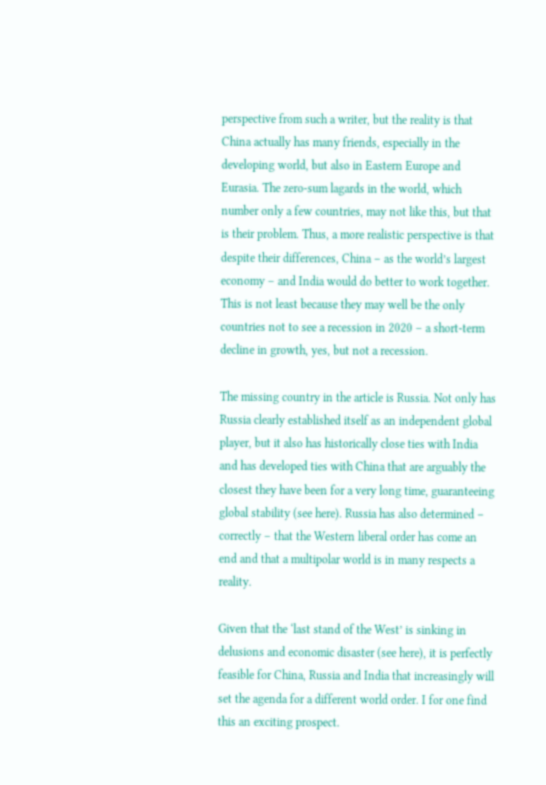perspective from such a writer, but the reality is that China actually has many friends, especially in the developing world, but also in Eastern Europe and Eurasia. The zero-sum lagards in the world, which number only a few countries, may not like this, but that is their problem. Thus, a more realistic perspective is that despite their differences, China – as the world’s largest economy – and India would do better to work together. This is not least because they may well be the only countries not to see a recession in 2020 – a short-term decline in growth, yes, but not a recession.

The missing country in the article is Russia. Not only has Russia clearly established itself as an independent global player, but it also has historically close ties with India and has developed ties with China that are arguably the closest they have been for a very long time, guaranteeing global stability (see here). Russia has also determined – correctly – that the Western liberal order has come an end and that a multipolar world is in many respects a reality.

Given that the ‘last stand of the West’ is sinking in delusions and economic disaster (see here), it is perfectly feasible for China, Russia and India that increasingly will set the agenda for a different world order. I for one find this an exciting prospect.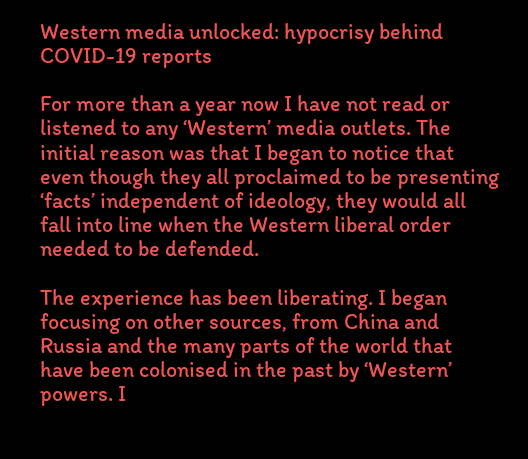Western media unlocked: hypocrisy behind COVID-19 reports

For more than a year now I have not read or listened to any ‘Western’ media outlets. The initial reason was that I began to notice that even though they all proclaimed to be presenting ‘facts’ independent of ideology, they would all fall into line when the Western liberal order needed to be defended.

The experience has been liberating. I began focusing on other sources, from China and Russia and the many parts of the world that have been colonised in the past by ‘Western’ powers. I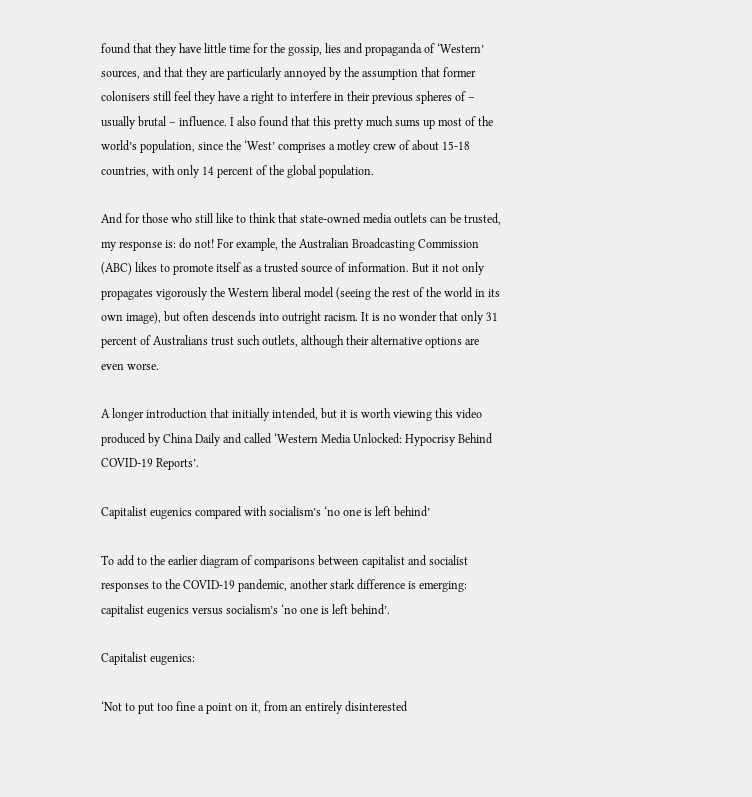found that they have little time for the gossip, lies and propaganda of ‘Western’ sources, and that they are particularly annoyed by the assumption that former colonisers still feel they have a right to interfere in their previous spheres of – usually brutal – influence. I also found that this pretty much sums up most of the world’s population, since the ‘West’ comprises a motley crew of about 15-18 countries, with only 14 percent of the global population.

And for those who still like to think that state-owned media outlets can be trusted, my response is: do not! For example, the Australian Broadcasting Commission (ABC) likes to promote itself as a trusted source of information. But it not only propagates vigorously the Western liberal model (seeing the rest of the world in its own image), but often descends into outright racism. It is no wonder that only 31 percent of Australians trust such outlets, although their alternative options are even worse.

A longer introduction that initially intended, but it is worth viewing this video produced by China Daily and called ‘Western Media Unlocked: Hypocrisy Behind COVID-19 Reports’.

Capitalist eugenics compared with socialism’s ‘no one is left behind’

To add to the earlier diagram of comparisons between capitalist and socialist responses to the COVID-19 pandemic, another stark difference is emerging: capitalist eugenics versus socialism’s ‘no one is left behind’.

Capitalist eugenics:

‘Not to put too fine a point on it, from an entirely disinterested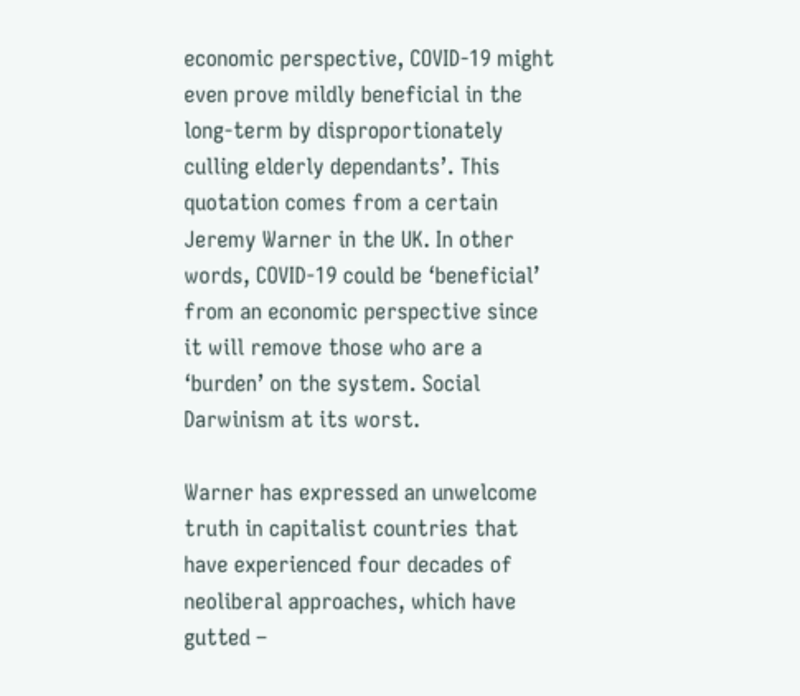economic perspective, COVID-19 might even prove mildly beneficial in the long-term by disproportionately culling elderly dependants’. This quotation comes from a certain Jeremy Warner in the UK. In other words, COVID-19 could be ‘beneficial’ from an economic perspective since it will remove those who are a ‘burden’ on the system. Social Darwinism at its worst.

Warner has expressed an unwelcome truth in capitalist countries that have experienced four decades of neoliberal approaches, which have gutted –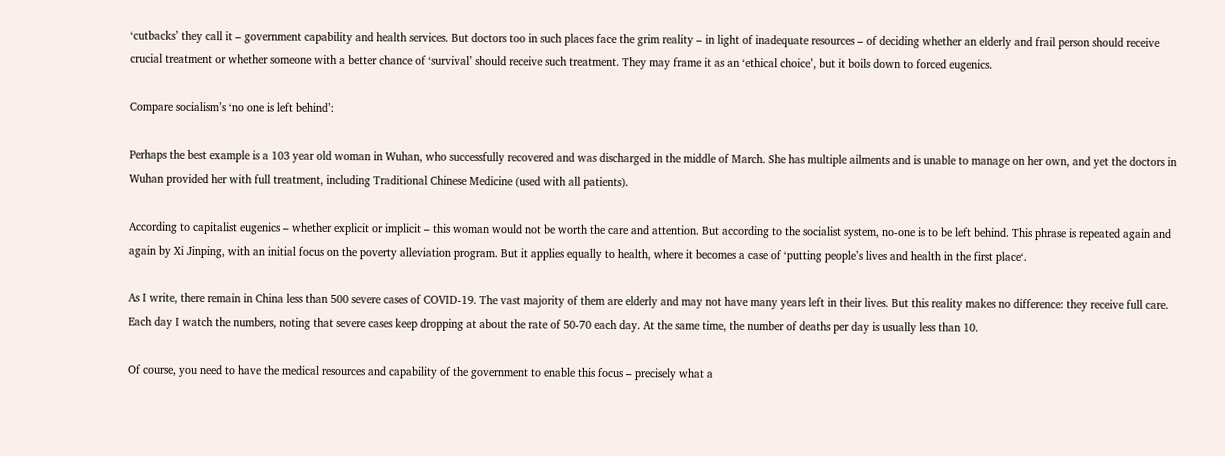‘cutbacks’ they call it – government capability and health services. But doctors too in such places face the grim reality – in light of inadequate resources – of deciding whether an elderly and frail person should receive crucial treatment or whether someone with a better chance of ‘survival’ should receive such treatment. They may frame it as an ‘ethical choice’, but it boils down to forced eugenics.

Compare socialism’s ‘no one is left behind’:

Perhaps the best example is a 103 year old woman in Wuhan, who successfully recovered and was discharged in the middle of March. She has multiple ailments and is unable to manage on her own, and yet the doctors in Wuhan provided her with full treatment, including Traditional Chinese Medicine (used with all patients).

According to capitalist eugenics – whether explicit or implicit – this woman would not be worth the care and attention. But according to the socialist system, no-one is to be left behind. This phrase is repeated again and again by Xi Jinping, with an initial focus on the poverty alleviation program. But it applies equally to health, where it becomes a case of ‘putting people’s lives and health in the first place‘.

As I write, there remain in China less than 500 severe cases of COVID-19. The vast majority of them are elderly and may not have many years left in their lives. But this reality makes no difference: they receive full care. Each day I watch the numbers, noting that severe cases keep dropping at about the rate of 50-70 each day. At the same time, the number of deaths per day is usually less than 10.

Of course, you need to have the medical resources and capability of the government to enable this focus – precisely what a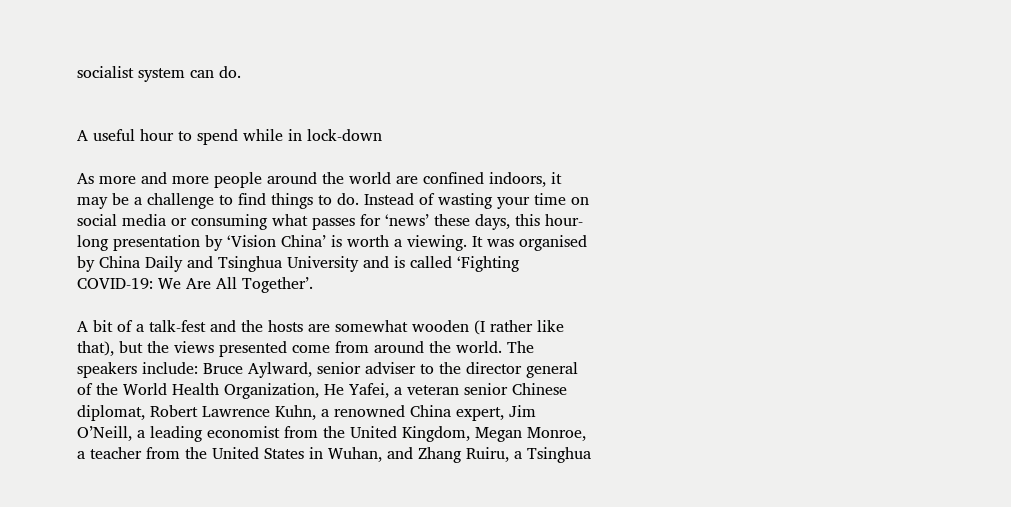socialist system can do.


A useful hour to spend while in lock-down

As more and more people around the world are confined indoors, it may be a challenge to find things to do. Instead of wasting your time on social media or consuming what passes for ‘news’ these days, this hour-long presentation by ‘Vision China’ is worth a viewing. It was organised by China Daily and Tsinghua University and is called ‘Fighting COVID-19: We Are All Together’.

A bit of a talk-fest and the hosts are somewhat wooden (I rather like that), but the views presented come from around the world. The speakers include: Bruce Aylward, senior adviser to the director general of the World Health Organization, He Yafei, a veteran senior Chinese diplomat, Robert Lawrence Kuhn, a renowned China expert, Jim O’Neill, a leading economist from the United Kingdom, Megan Monroe, a teacher from the United States in Wuhan, and Zhang Ruiru, a Tsinghua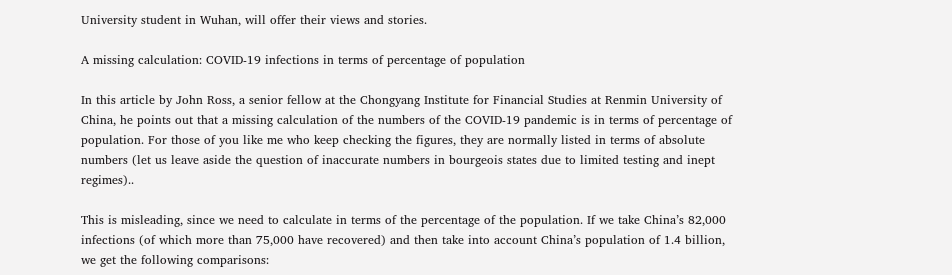University student in Wuhan, will offer their views and stories.

A missing calculation: COVID-19 infections in terms of percentage of population

In this article by John Ross, a senior fellow at the Chongyang Institute for Financial Studies at Renmin University of China, he points out that a missing calculation of the numbers of the COVID-19 pandemic is in terms of percentage of population. For those of you like me who keep checking the figures, they are normally listed in terms of absolute numbers (let us leave aside the question of inaccurate numbers in bourgeois states due to limited testing and inept regimes)..

This is misleading, since we need to calculate in terms of the percentage of the population. If we take China’s 82,000 infections (of which more than 75,000 have recovered) and then take into account China’s population of 1.4 billion, we get the following comparisons: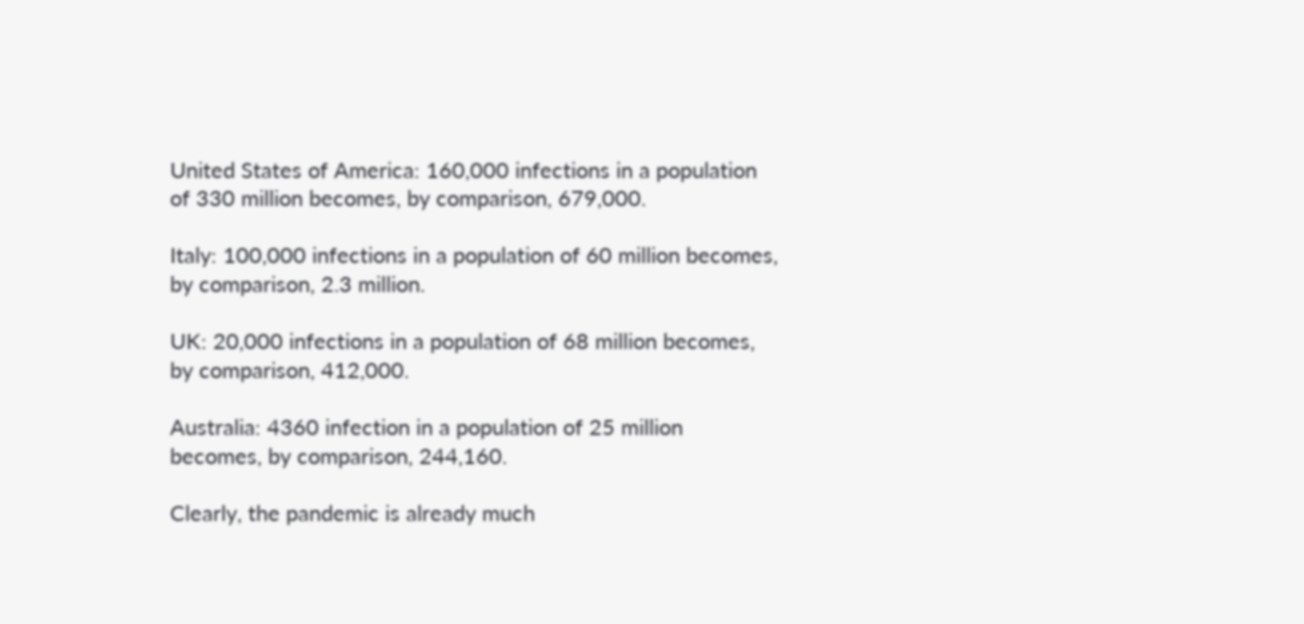United States of America: 160,000 infections in a population of 330 million becomes, by comparison, 679,000.

Italy: 100,000 infections in a population of 60 million becomes, by comparison, 2.3 million.

UK: 20,000 infections in a population of 68 million becomes, by comparison, 412,000.

Australia: 4360 infection in a population of 25 million becomes, by comparison, 244,160.

Clearly, the pandemic is already much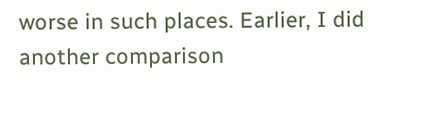worse in such places. Earlier, I did another comparison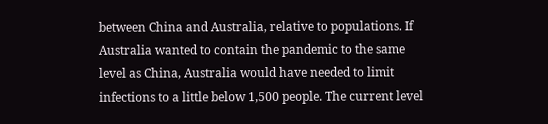between China and Australia, relative to populations. If Australia wanted to contain the pandemic to the same level as China, Australia would have needed to limit infections to a little below 1,500 people. The current level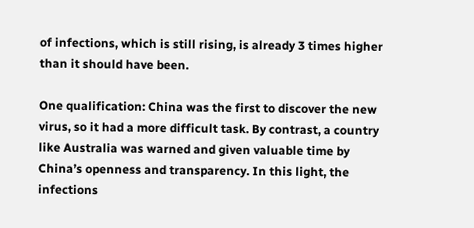of infections, which is still rising, is already 3 times higher than it should have been.

One qualification: China was the first to discover the new virus, so it had a more difficult task. By contrast, a country like Australia was warned and given valuable time by China’s openness and transparency. In this light, the infections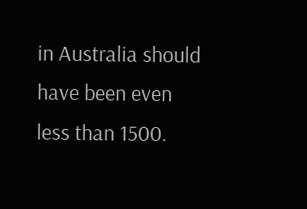in Australia should have been even less than 1500.